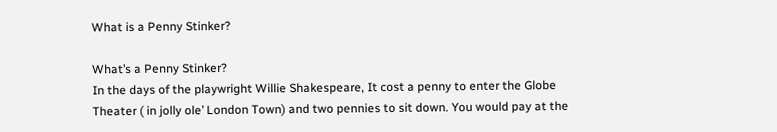What is a Penny Stinker?

What’s a Penny Stinker?
In the days of the playwright Willie Shakespeare, It cost a penny to enter the Globe Theater ( in jolly ole’ London Town) and two pennies to sit down. You would pay at the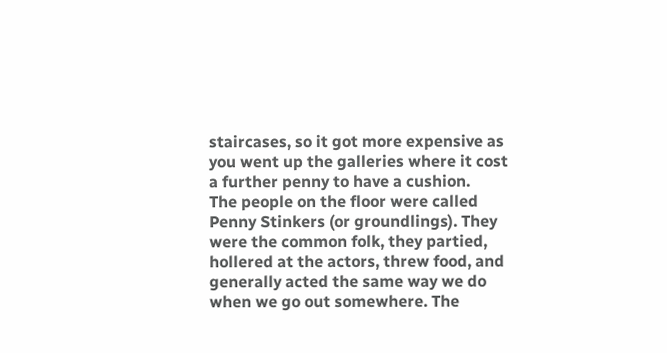staircases, so it got more expensive as you went up the galleries where it cost a further penny to have a cushion.
The people on the floor were called Penny Stinkers (or groundlings). They were the common folk, they partied, hollered at the actors, threw food, and generally acted the same way we do when we go out somewhere. The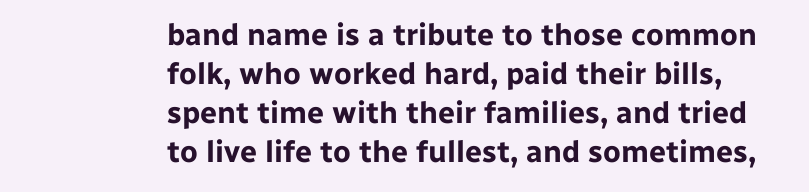band name is a tribute to those common folk, who worked hard, paid their bills, spent time with their families, and tried to live life to the fullest, and sometimes,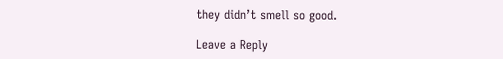they didn’t smell so good.

Leave a Reply